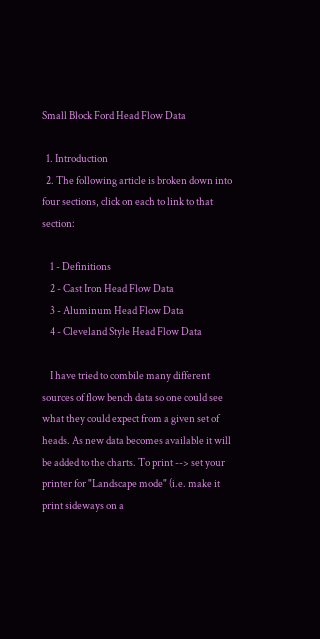Small Block Ford Head Flow Data

  1. Introduction
  2. The following article is broken down into four sections, click on each to link to that section:

    1 - Definitions
    2 - Cast Iron Head Flow Data
    3 - Aluminum Head Flow Data
    4 - Cleveland Style Head Flow Data

    I have tried to combile many different sources of flow bench data so one could see what they could expect from a given set of heads. As new data becomes available it will be added to the charts. To print --> set your printer for "Landscape mode" (i.e. make it print sideways on a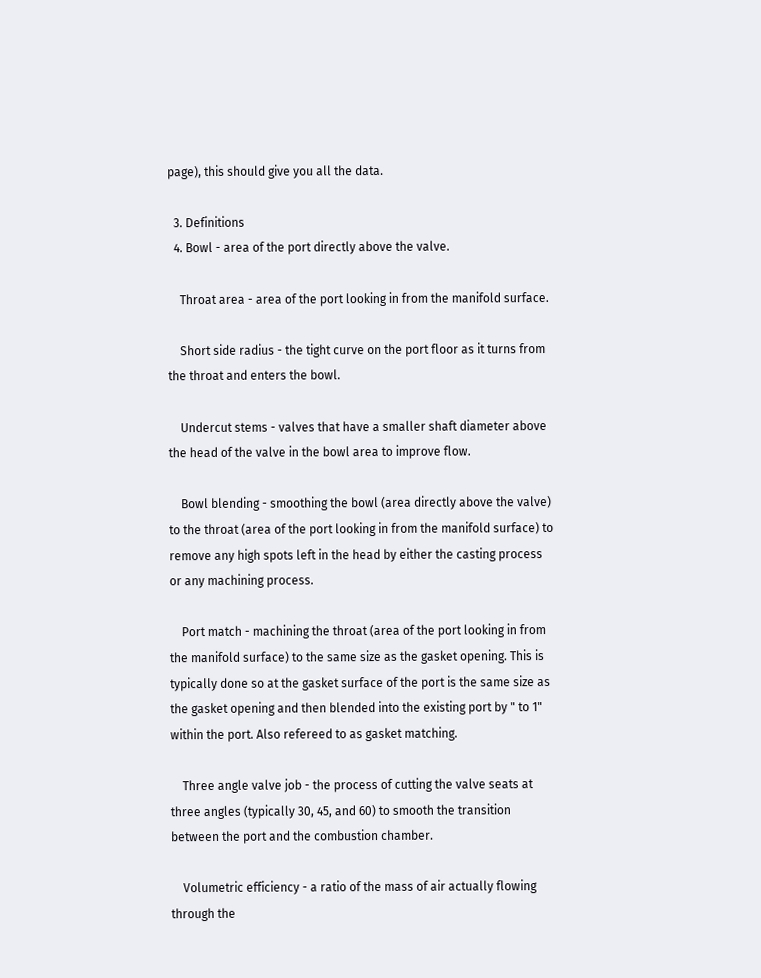page), this should give you all the data.

  3. Definitions
  4. Bowl - area of the port directly above the valve.

    Throat area - area of the port looking in from the manifold surface.

    Short side radius - the tight curve on the port floor as it turns from the throat and enters the bowl.

    Undercut stems - valves that have a smaller shaft diameter above the head of the valve in the bowl area to improve flow.

    Bowl blending - smoothing the bowl (area directly above the valve) to the throat (area of the port looking in from the manifold surface) to remove any high spots left in the head by either the casting process or any machining process.

    Port match - machining the throat (area of the port looking in from the manifold surface) to the same size as the gasket opening. This is typically done so at the gasket surface of the port is the same size as the gasket opening and then blended into the existing port by " to 1" within the port. Also refereed to as gasket matching.

    Three angle valve job - the process of cutting the valve seats at three angles (typically 30, 45, and 60) to smooth the transition between the port and the combustion chamber.

    Volumetric efficiency - a ratio of the mass of air actually flowing through the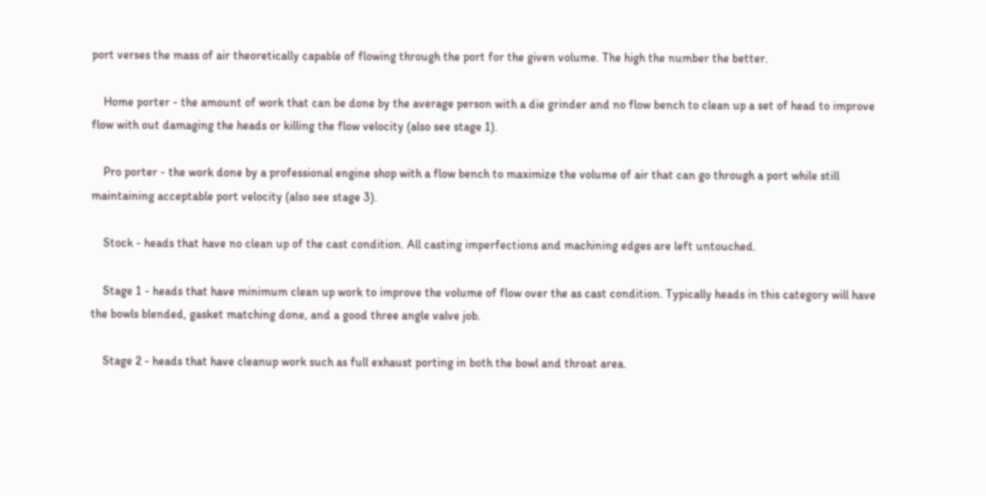port verses the mass of air theoretically capable of flowing through the port for the given volume. The high the number the better.

    Home porter - the amount of work that can be done by the average person with a die grinder and no flow bench to clean up a set of head to improve flow with out damaging the heads or killing the flow velocity (also see stage 1).

    Pro porter - the work done by a professional engine shop with a flow bench to maximize the volume of air that can go through a port while still maintaining acceptable port velocity (also see stage 3).

    Stock - heads that have no clean up of the cast condition. All casting imperfections and machining edges are left untouched.

    Stage 1 - heads that have minimum clean up work to improve the volume of flow over the as cast condition. Typically heads in this category will have the bowls blended, gasket matching done, and a good three angle valve job.

    Stage 2 - heads that have cleanup work such as full exhaust porting in both the bowl and throat area.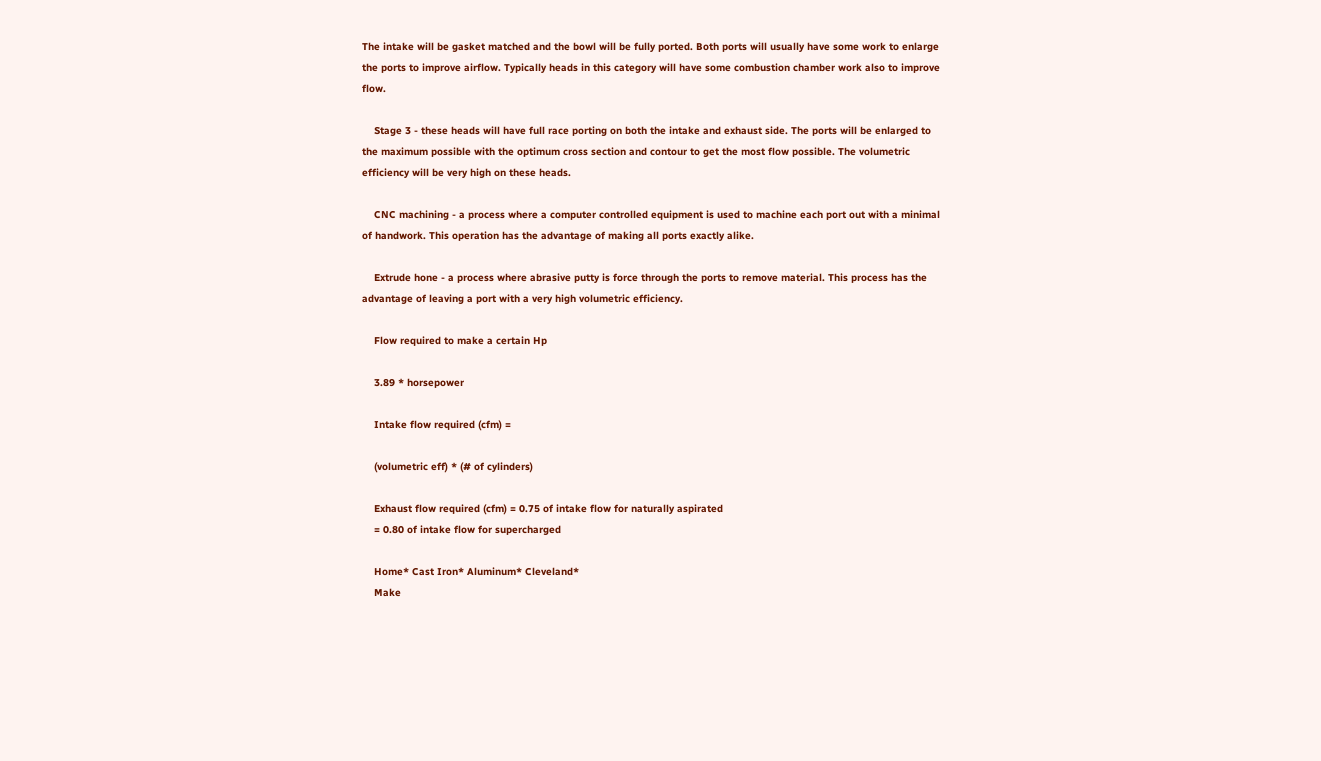The intake will be gasket matched and the bowl will be fully ported. Both ports will usually have some work to enlarge the ports to improve airflow. Typically heads in this category will have some combustion chamber work also to improve flow.

    Stage 3 - these heads will have full race porting on both the intake and exhaust side. The ports will be enlarged to the maximum possible with the optimum cross section and contour to get the most flow possible. The volumetric efficiency will be very high on these heads.

    CNC machining - a process where a computer controlled equipment is used to machine each port out with a minimal of handwork. This operation has the advantage of making all ports exactly alike.

    Extrude hone - a process where abrasive putty is force through the ports to remove material. This process has the advantage of leaving a port with a very high volumetric efficiency.

    Flow required to make a certain Hp

    3.89 * horsepower

    Intake flow required (cfm) =

    (volumetric eff) * (# of cylinders)

    Exhaust flow required (cfm) = 0.75 of intake flow for naturally aspirated
    = 0.80 of intake flow for supercharged

    Home* Cast Iron* Aluminum* Cleveland*
    Make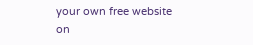your own free website on